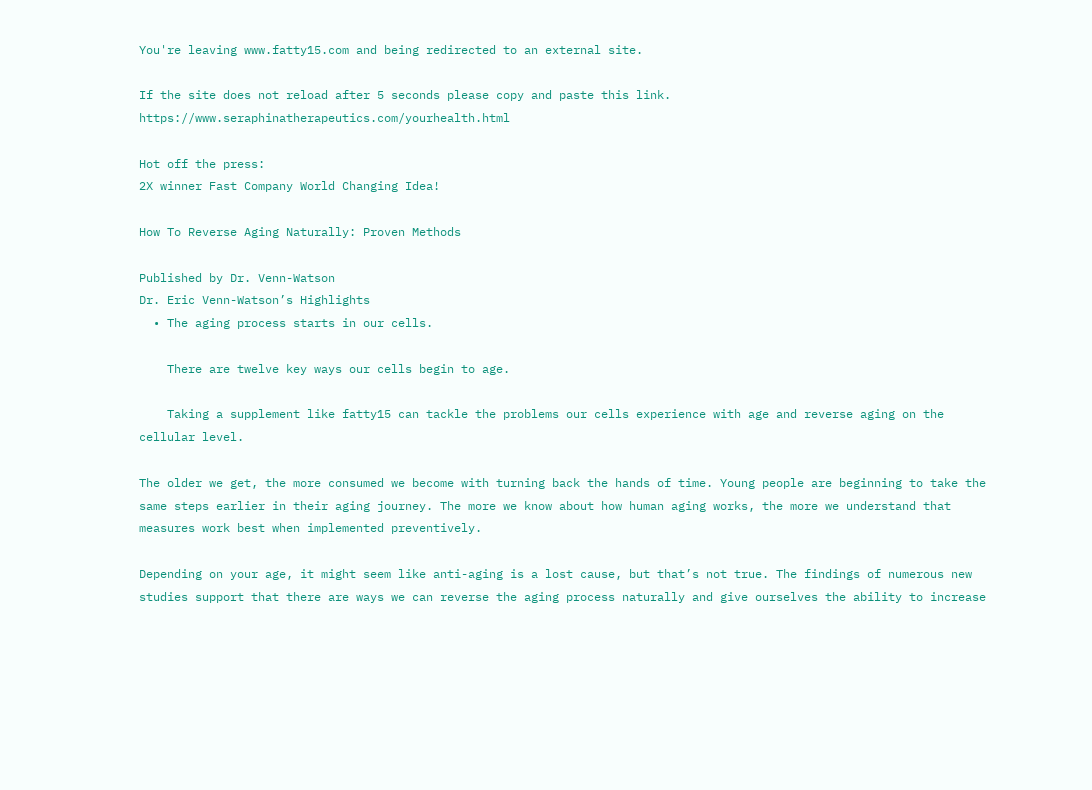You're leaving www.fatty15.com and being redirected to an external site.

If the site does not reload after 5 seconds please copy and paste this link. https://www.seraphinatherapeutics.com/yourhealth.html

Hot off the press:
2X winner Fast Company World Changing Idea!

How To Reverse Aging Naturally: Proven Methods

Published by Dr. Venn-Watson
Dr. Eric Venn-Watson’s Highlights
  • The aging process starts in our cells.

    There are twelve key ways our cells begin to age.

    Taking a supplement like fatty15 can tackle the problems our cells experience with age and reverse aging on the cellular level.

The older we get, the more consumed we become with turning back the hands of time. Young people are beginning to take the same steps earlier in their aging journey. The more we know about how human aging works, the more we understand that measures work best when implemented preventively.

Depending on your age, it might seem like anti-aging is a lost cause, but that’s not true. The findings of numerous new studies support that there are ways we can reverse the aging process naturally and give ourselves the ability to increase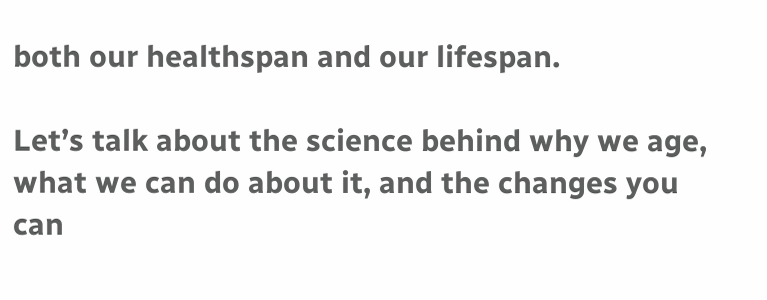both our healthspan and our lifespan.

Let’s talk about the science behind why we age, what we can do about it, and the changes you can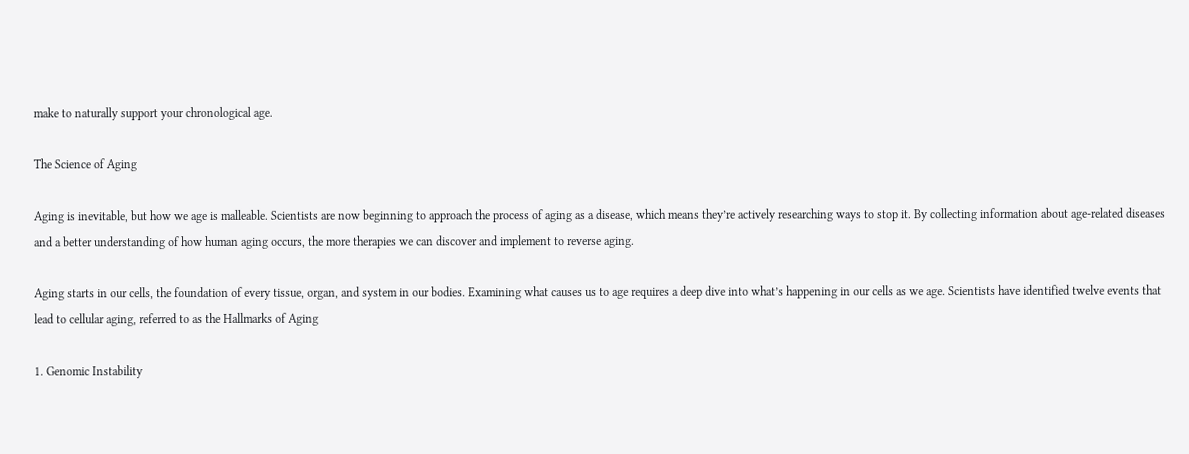make to naturally support your chronological age.

The Science of Aging

Aging is inevitable, but how we age is malleable. Scientists are now beginning to approach the process of aging as a disease, which means they’re actively researching ways to stop it. By collecting information about age-related diseases and a better understanding of how human aging occurs, the more therapies we can discover and implement to reverse aging.

Aging starts in our cells, the foundation of every tissue, organ, and system in our bodies. Examining what causes us to age requires a deep dive into what’s happening in our cells as we age. Scientists have identified twelve events that lead to cellular aging, referred to as the Hallmarks of Aging

1. Genomic Instability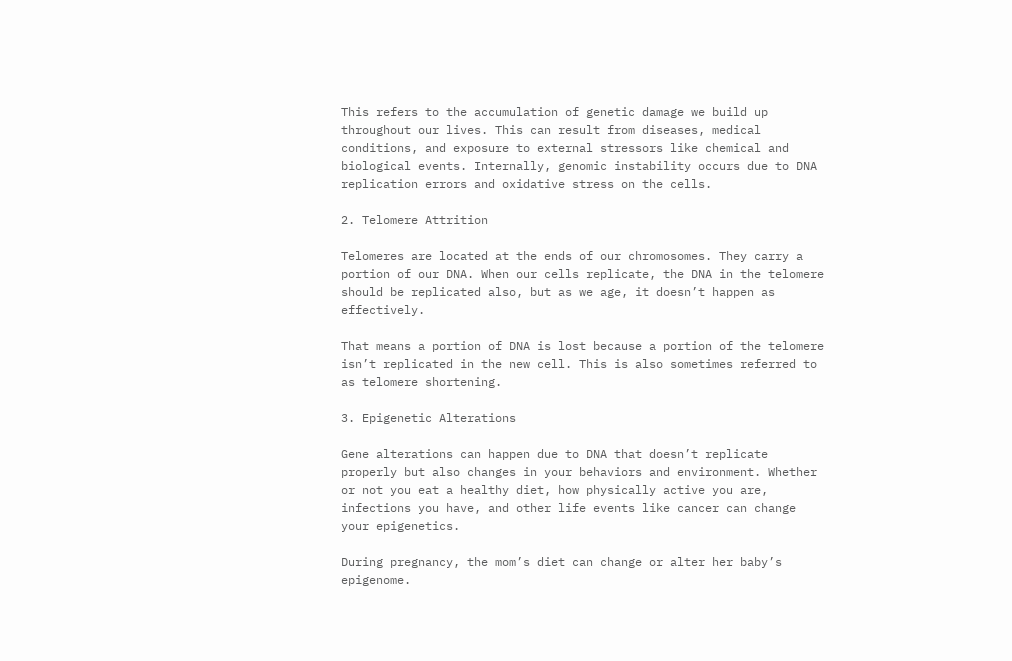This refers to the accumulation of genetic damage we build up throughout our lives. This can result from diseases, medical conditions, and exposure to external stressors like chemical and biological events. Internally, genomic instability occurs due to DNA replication errors and oxidative stress on the cells.

2. Telomere Attrition

Telomeres are located at the ends of our chromosomes. They carry a portion of our DNA. When our cells replicate, the DNA in the telomere should be replicated also, but as we age, it doesn’t happen as effectively.

That means a portion of DNA is lost because a portion of the telomere isn’t replicated in the new cell. This is also sometimes referred to as telomere shortening.

3. Epigenetic Alterations

Gene alterations can happen due to DNA that doesn’t replicate properly but also changes in your behaviors and environment. Whether or not you eat a healthy diet, how physically active you are, infections you have, and other life events like cancer can change your epigenetics.

During pregnancy, the mom’s diet can change or alter her baby’s epigenome.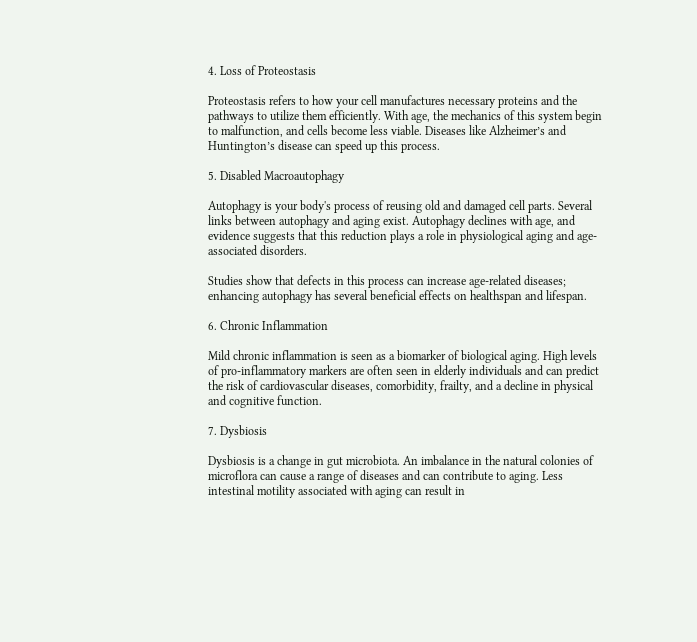4. Loss of Proteostasis

Proteostasis refers to how your cell manufactures necessary proteins and the pathways to utilize them efficiently. With age, the mechanics of this system begin to malfunction, and cells become less viable. Diseases like Alzheimer’s and Huntington’s disease can speed up this process.

5. Disabled Macroautophagy

Autophagy is your body's process of reusing old and damaged cell parts. Several links between autophagy and aging exist. Autophagy declines with age, and evidence suggests that this reduction plays a role in physiological aging and age-associated disorders.

Studies show that defects in this process can increase age-related diseases; enhancing autophagy has several beneficial effects on healthspan and lifespan.

6. Chronic Inflammation

Mild chronic inflammation is seen as a biomarker of biological aging. High levels of pro-inflammatory markers are often seen in elderly individuals and can predict the risk of cardiovascular diseases, comorbidity, frailty, and a decline in physical and cognitive function.

7. Dysbiosis

Dysbiosis is a change in gut microbiota. An imbalance in the natural colonies of microflora can cause a range of diseases and can contribute to aging. Less intestinal motility associated with aging can result in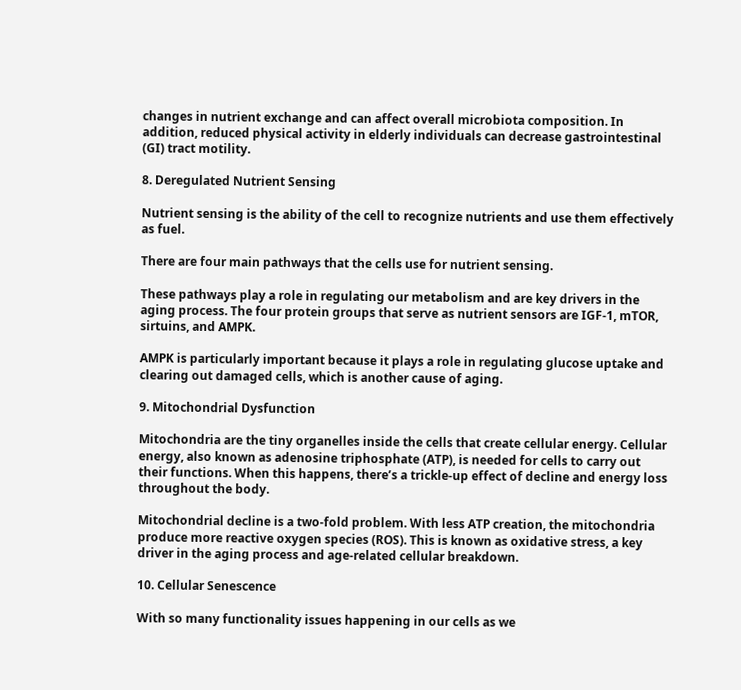changes in nutrient exchange and can affect overall microbiota composition. In addition, reduced physical activity in elderly individuals can decrease gastrointestinal (GI) tract motility.

8. Deregulated Nutrient Sensing

Nutrient sensing is the ability of the cell to recognize nutrients and use them effectively as fuel.

There are four main pathways that the cells use for nutrient sensing.

These pathways play a role in regulating our metabolism and are key drivers in the aging process. The four protein groups that serve as nutrient sensors are IGF-1, mTOR, sirtuins, and AMPK.

AMPK is particularly important because it plays a role in regulating glucose uptake and clearing out damaged cells, which is another cause of aging.

9. Mitochondrial Dysfunction

Mitochondria are the tiny organelles inside the cells that create cellular energy. Cellular energy, also known as adenosine triphosphate (ATP), is needed for cells to carry out their functions. When this happens, there’s a trickle-up effect of decline and energy loss throughout the body.

Mitochondrial decline is a two-fold problem. With less ATP creation, the mitochondria produce more reactive oxygen species (ROS). This is known as oxidative stress, a key driver in the aging process and age-related cellular breakdown.

10. Cellular Senescence

With so many functionality issues happening in our cells as we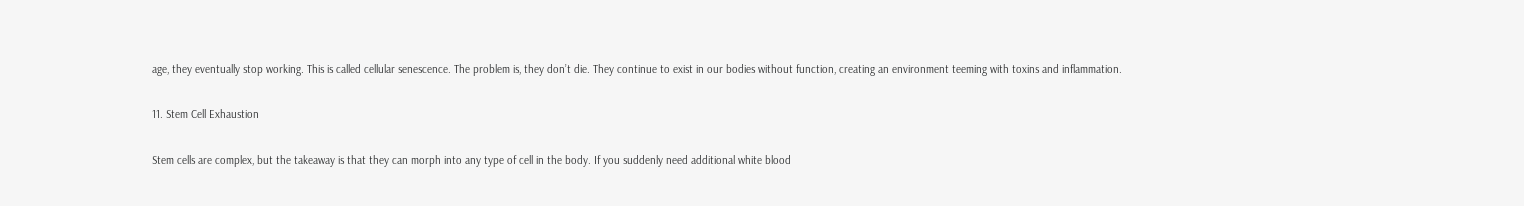age, they eventually stop working. This is called cellular senescence. The problem is, they don’t die. They continue to exist in our bodies without function, creating an environment teeming with toxins and inflammation.

11. Stem Cell Exhaustion

Stem cells are complex, but the takeaway is that they can morph into any type of cell in the body. If you suddenly need additional white blood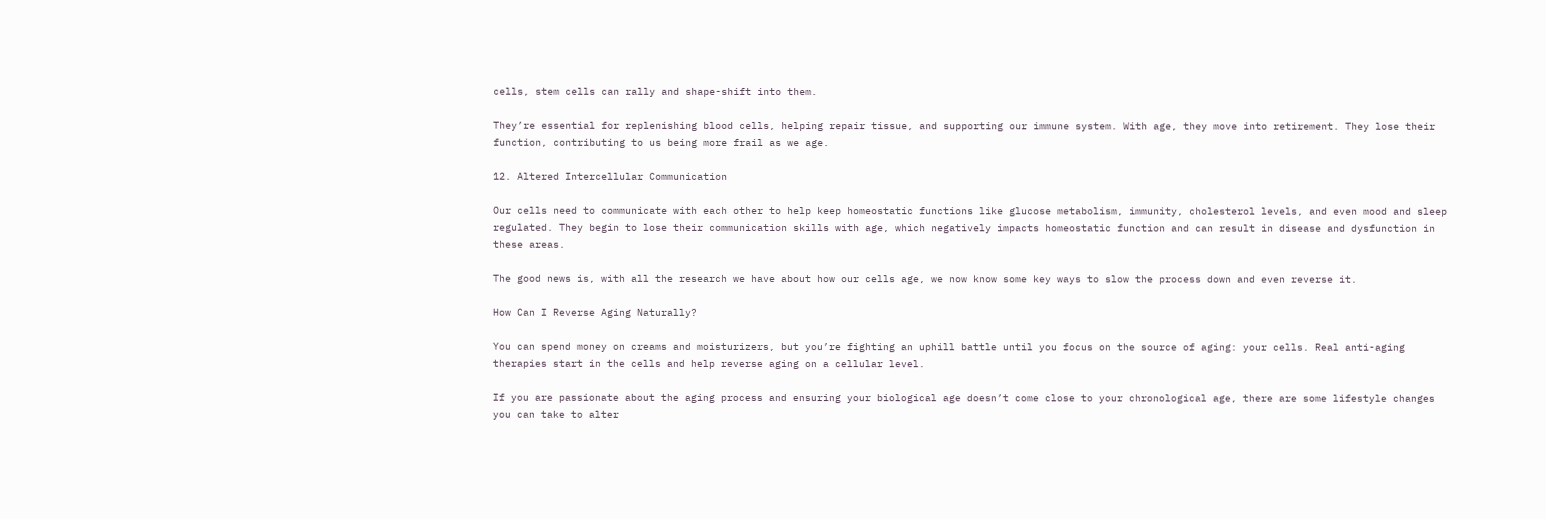cells, stem cells can rally and shape-shift into them.

They’re essential for replenishing blood cells, helping repair tissue, and supporting our immune system. With age, they move into retirement. They lose their function, contributing to us being more frail as we age.

12. Altered Intercellular Communication

Our cells need to communicate with each other to help keep homeostatic functions like glucose metabolism, immunity, cholesterol levels, and even mood and sleep regulated. They begin to lose their communication skills with age, which negatively impacts homeostatic function and can result in disease and dysfunction in these areas.

The good news is, with all the research we have about how our cells age, we now know some key ways to slow the process down and even reverse it.

How Can I Reverse Aging Naturally?

You can spend money on creams and moisturizers, but you’re fighting an uphill battle until you focus on the source of aging: your cells. Real anti-aging therapies start in the cells and help reverse aging on a cellular level.

If you are passionate about the aging process and ensuring your biological age doesn’t come close to your chronological age, there are some lifestyle changes you can take to alter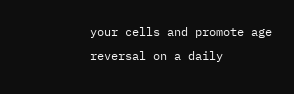your cells and promote age reversal on a daily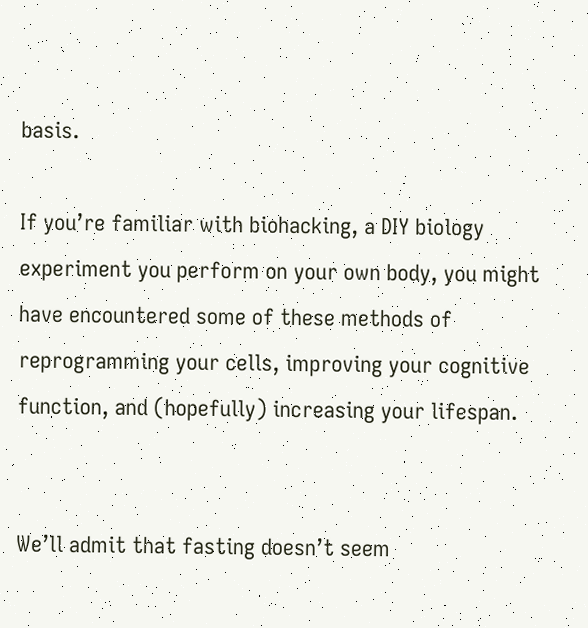basis.

If you’re familiar with biohacking, a DIY biology experiment you perform on your own body, you might have encountered some of these methods of reprogramming your cells, improving your cognitive function, and (hopefully) increasing your lifespan.


We’ll admit that fasting doesn’t seem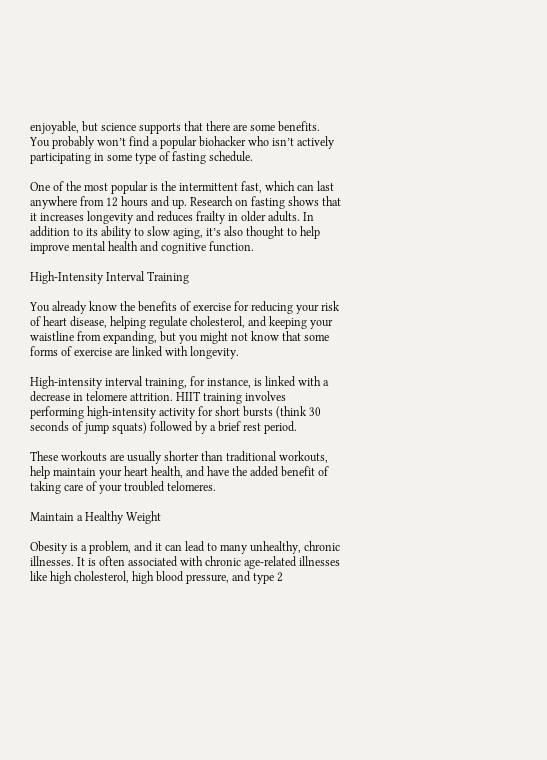enjoyable, but science supports that there are some benefits. You probably won’t find a popular biohacker who isn’t actively participating in some type of fasting schedule.

One of the most popular is the intermittent fast, which can last anywhere from 12 hours and up. Research on fasting shows that it increases longevity and reduces frailty in older adults. In addition to its ability to slow aging, it’s also thought to help improve mental health and cognitive function.

High-Intensity Interval Training

You already know the benefits of exercise for reducing your risk of heart disease, helping regulate cholesterol, and keeping your waistline from expanding, but you might not know that some forms of exercise are linked with longevity.

High-intensity interval training, for instance, is linked with a decrease in telomere attrition. HIIT training involves performing high-intensity activity for short bursts (think 30 seconds of jump squats) followed by a brief rest period.

These workouts are usually shorter than traditional workouts, help maintain your heart health, and have the added benefit of taking care of your troubled telomeres.

Maintain a Healthy Weight

Obesity is a problem, and it can lead to many unhealthy, chronic illnesses. It is often associated with chronic age-related illnesses like high cholesterol, high blood pressure, and type 2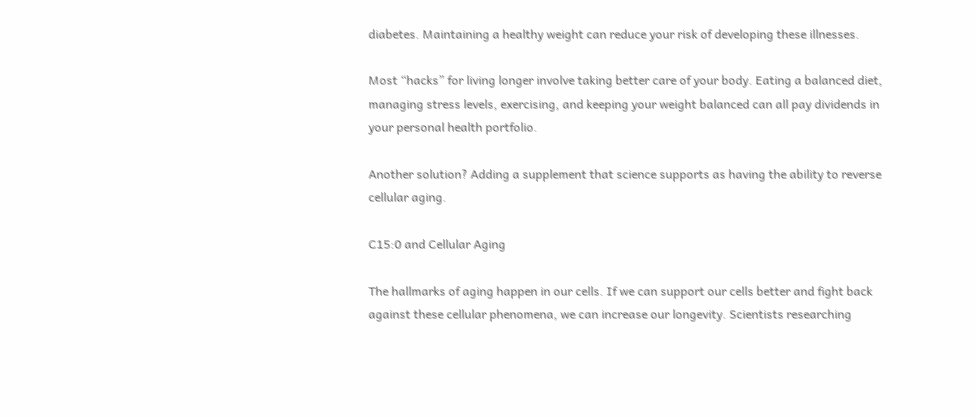diabetes. Maintaining a healthy weight can reduce your risk of developing these illnesses.

Most “hacks” for living longer involve taking better care of your body. Eating a balanced diet, managing stress levels, exercising, and keeping your weight balanced can all pay dividends in your personal health portfolio.

Another solution? Adding a supplement that science supports as having the ability to reverse cellular aging.

C15:0 and Cellular Aging

The hallmarks of aging happen in our cells. If we can support our cells better and fight back against these cellular phenomena, we can increase our longevity. Scientists researching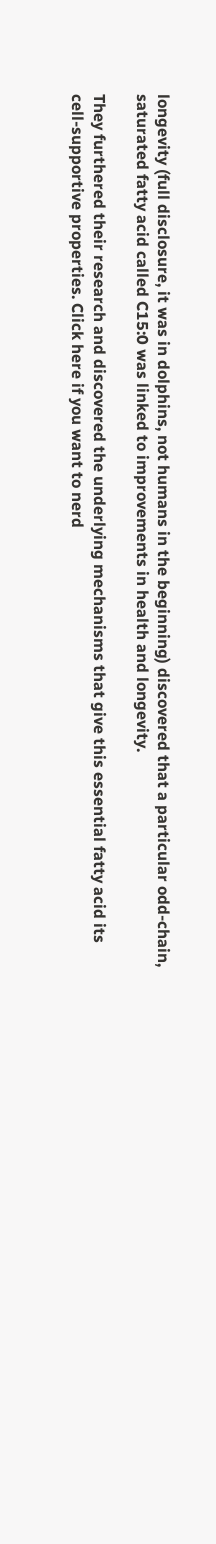longevity (full disclosure, it was in dolphins, not humans in the beginning) discovered that a particular odd-chain, saturated fatty acid called C15:0 was linked to improvements in health and longevity.

They furthered their research and discovered the underlying mechanisms that give this essential fatty acid its cell-supportive properties. Click here if you want to nerd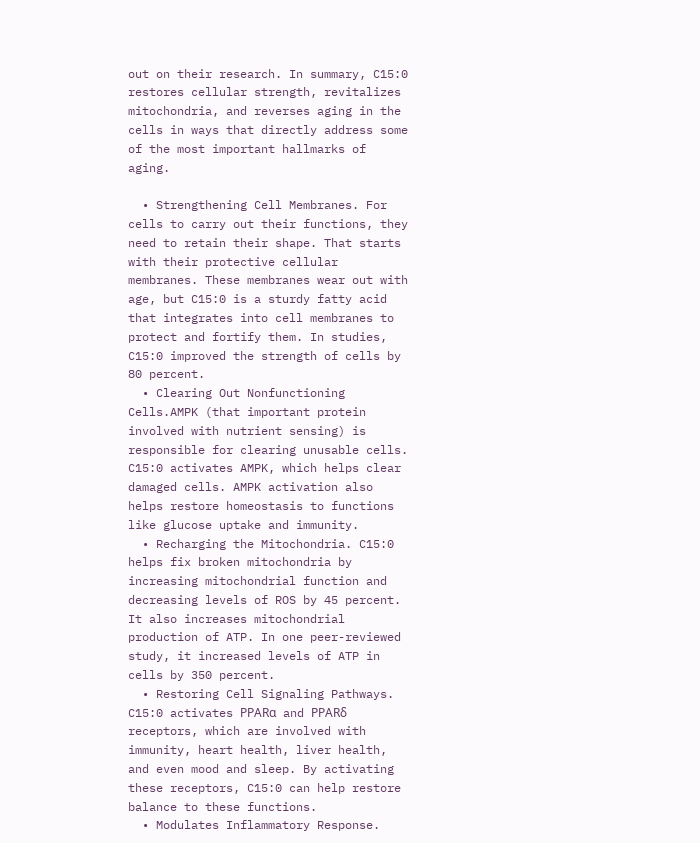out on their research. In summary, C15:0 restores cellular strength, revitalizes mitochondria, and reverses aging in the cells in ways that directly address some of the most important hallmarks of aging.

  • Strengthening Cell Membranes. For cells to carry out their functions, they need to retain their shape. That starts with their protective cellular membranes. These membranes wear out with age, but C15:0 is a sturdy fatty acid that integrates into cell membranes to protect and fortify them. In studies, C15:0 improved the strength of cells by 80 percent.
  • Clearing Out Nonfunctioning Cells.AMPK (that important protein involved with nutrient sensing) is responsible for clearing unusable cells. C15:0 activates AMPK, which helps clear damaged cells. AMPK activation also helps restore homeostasis to functions like glucose uptake and immunity.
  • Recharging the Mitochondria. C15:0 helps fix broken mitochondria by increasing mitochondrial function and decreasing levels of ROS by 45 percent. It also increases mitochondrial production of ATP. In one peer-reviewed study, it increased levels of ATP in cells by 350 percent.
  • Restoring Cell Signaling Pathways. C15:0 activates PPARɑ and PPARẟ receptors, which are involved with immunity, heart health, liver health, and even mood and sleep. By activating these receptors, C15:0 can help restore balance to these functions.
  • Modulates Inflammatory Response.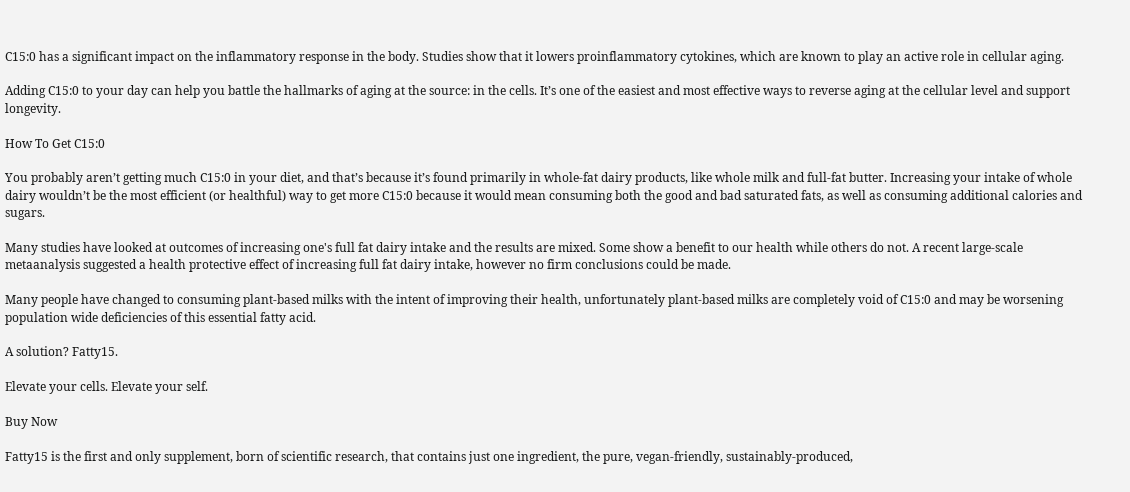C15:0 has a significant impact on the inflammatory response in the body. Studies show that it lowers proinflammatory cytokines, which are known to play an active role in cellular aging.

Adding C15:0 to your day can help you battle the hallmarks of aging at the source: in the cells. It’s one of the easiest and most effective ways to reverse aging at the cellular level and support longevity.

How To Get C15:0

You probably aren’t getting much C15:0 in your diet, and that’s because it’s found primarily in whole-fat dairy products, like whole milk and full-fat butter. Increasing your intake of whole dairy wouldn’t be the most efficient (or healthful) way to get more C15:0 because it would mean consuming both the good and bad saturated fats, as well as consuming additional calories and sugars.

Many studies have looked at outcomes of increasing one's full fat dairy intake and the results are mixed. Some show a benefit to our health while others do not. A recent large-scale metaanalysis suggested a health protective effect of increasing full fat dairy intake, however no firm conclusions could be made.

Many people have changed to consuming plant-based milks with the intent of improving their health, unfortunately plant-based milks are completely void of C15:0 and may be worsening population wide deficiencies of this essential fatty acid.

A solution? Fatty15.

Elevate your cells. Elevate your self.

Buy Now

Fatty15 is the first and only supplement, born of scientific research, that contains just one ingredient, the pure, vegan-friendly, sustainably-produced,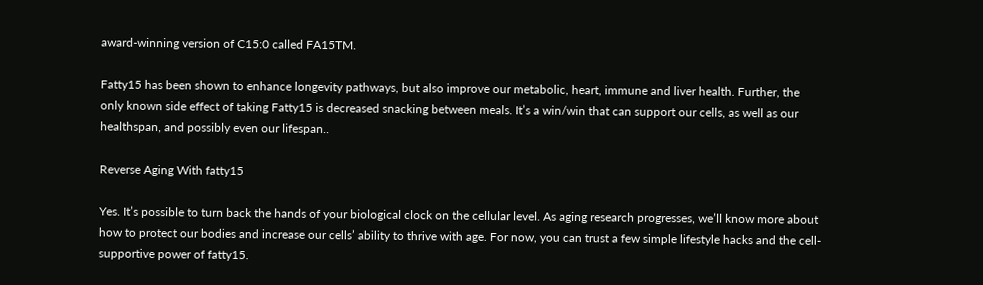award-winning version of C15:0 called FA15TM.

Fatty15 has been shown to enhance longevity pathways, but also improve our metabolic, heart, immune and liver health. Further, the only known side effect of taking Fatty15 is decreased snacking between meals. It’s a win/win that can support our cells, as well as our healthspan, and possibly even our lifespan..

Reverse Aging With fatty15

Yes. It’s possible to turn back the hands of your biological clock on the cellular level. As aging research progresses, we’ll know more about how to protect our bodies and increase our cells’ ability to thrive with age. For now, you can trust a few simple lifestyle hacks and the cell-supportive power of fatty15.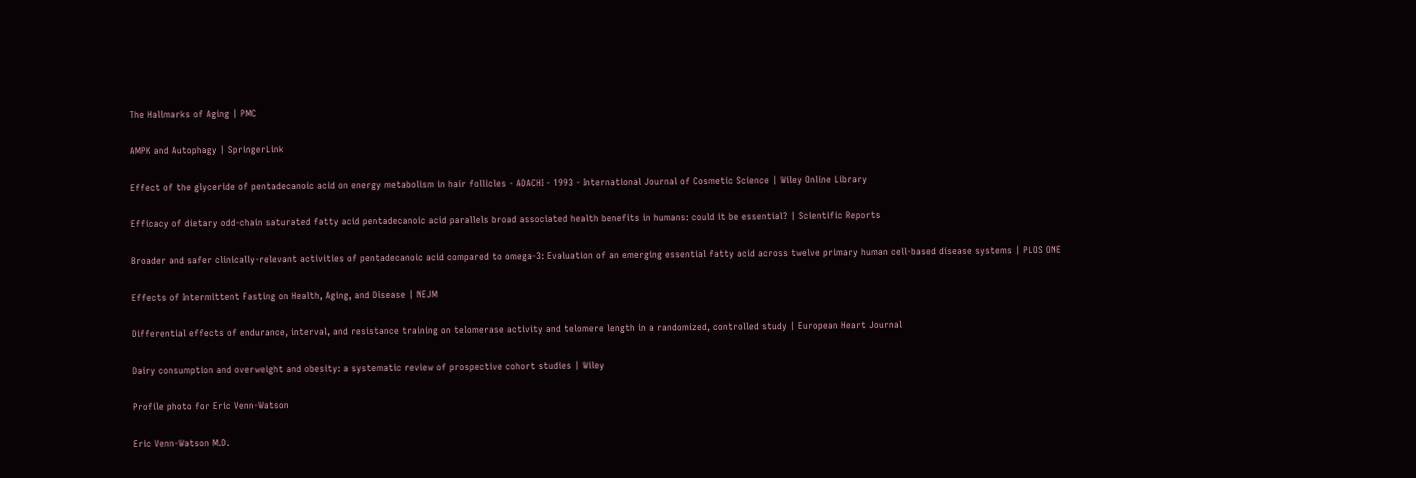The Hallmarks of Aging | PMC

AMPK and Autophagy | SpringerLink

Effect of the glyceride of pentadecanoic acid on energy metabolism in hair follicles - ADACHI - 1993 - International Journal of Cosmetic Science | Wiley Online Library

Efficacy of dietary odd-chain saturated fatty acid pentadecanoic acid parallels broad associated health benefits in humans: could it be essential? | Scientific Reports

Broader and safer clinically-relevant activities of pentadecanoic acid compared to omega-3: Evaluation of an emerging essential fatty acid across twelve primary human cell-based disease systems | PLOS ONE

Effects of Intermittent Fasting on Health, Aging, and Disease | NEJM

Differential effects of endurance, interval, and resistance training on telomerase activity and telomere length in a randomized, controlled study | European Heart Journal

Dairy consumption and overweight and obesity: a systematic review of prospective cohort studies | Wiley

Profile photo for Eric Venn-Watson

Eric Venn-Watson M.D.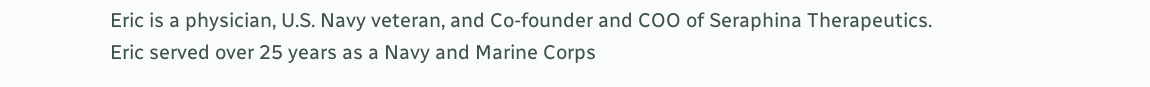Eric is a physician, U.S. Navy veteran, and Co-founder and COO of Seraphina Therapeutics. Eric served over 25 years as a Navy and Marine Corps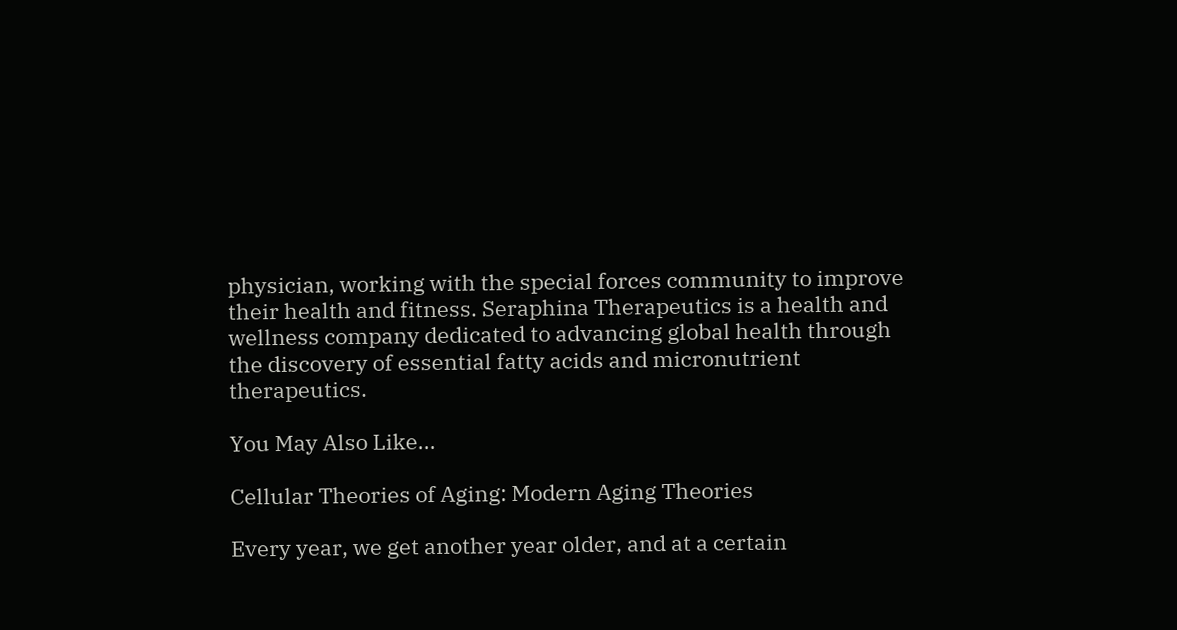physician, working with the special forces community to improve their health and fitness. Seraphina Therapeutics is a health and wellness company dedicated to advancing global health through the discovery of essential fatty acids and micronutrient therapeutics.

You May Also Like...

Cellular Theories of Aging: Modern Aging Theories

Every year, we get another year older, and at a certain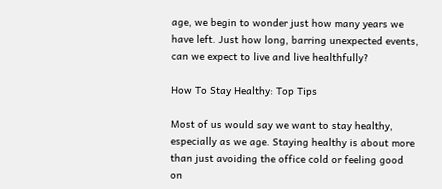age, we begin to wonder just how many years we have left. Just how long, barring unexpected events, can we expect to live and live healthfully?

How To Stay Healthy: Top Tips

Most of us would say we want to stay healthy, especially as we age. Staying healthy is about more than just avoiding the office cold or feeling good on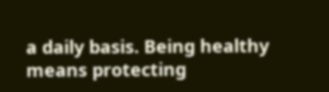a daily basis. Being healthy means protecting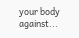your body against...